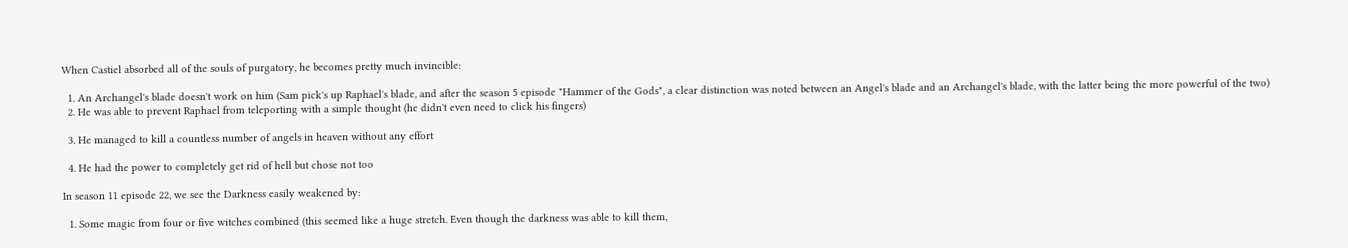When Castiel absorbed all of the souls of purgatory, he becomes pretty much invincible:

  1. An Archangel's blade doesn't work on him (Sam pick's up Raphael's blade, and after the season 5 episode "Hammer of the Gods", a clear distinction was noted between an Angel's blade and an Archangel's blade, with the latter being the more powerful of the two)
  2. He was able to prevent Raphael from teleporting with a simple thought (he didn't even need to click his fingers)

  3. He managed to kill a countless number of angels in heaven without any effort

  4. He had the power to completely get rid of hell but chose not too

In season 11 episode 22, we see the Darkness easily weakened by:

  1. Some magic from four or five witches combined (this seemed like a huge stretch. Even though the darkness was able to kill them,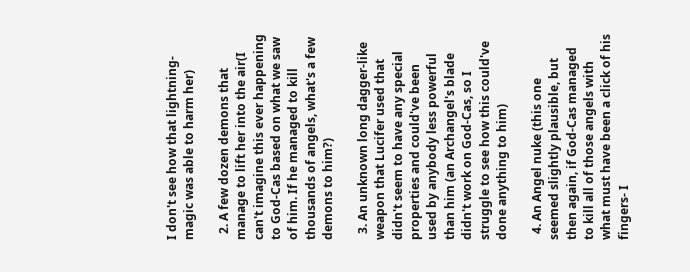I don't see how that lightning-magic was able to harm her)

  2. A few dozen demons that manage to lift her into the air(I can't imagine this ever happening to God-Cas based on what we saw of him. If he managed to kill thousands of angels, what's a few demons to him?)

  3. An unknown long dagger-like weapon that Lucifer used that didn't seem to have any special properties and could've been used by anybody less powerful than him (an Archangel's blade didn't work on God-Cas, so I struggle to see how this could've done anything to him)

  4. An Angel nuke (this one seemed slightly plausible, but then again, if God-Cas managed to kill all of those angels with what must have been a click of his fingers- I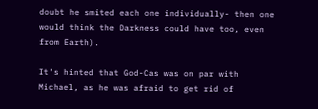doubt he smited each one individually- then one would think the Darkness could have too, even from Earth).

It's hinted that God-Cas was on par with Michael, as he was afraid to get rid of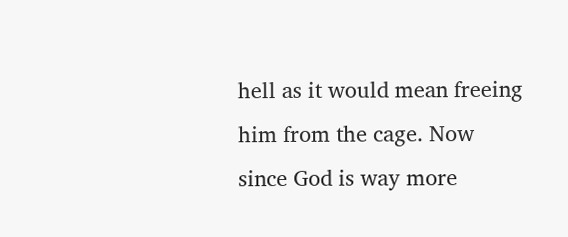hell as it would mean freeing him from the cage. Now since God is way more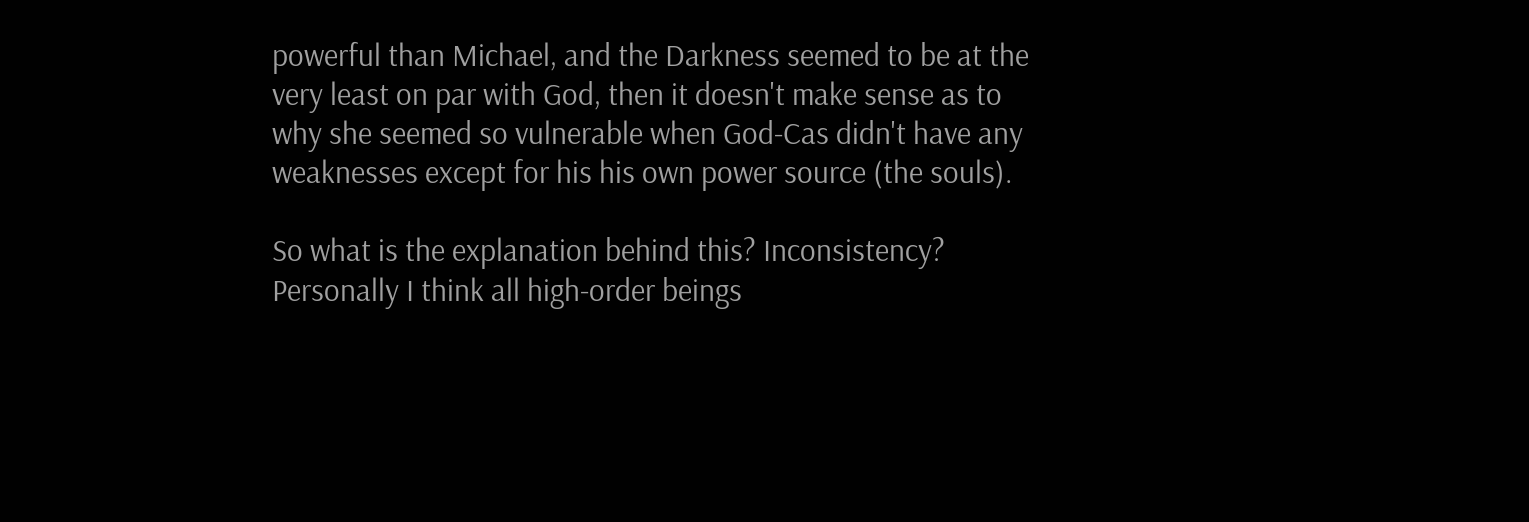powerful than Michael, and the Darkness seemed to be at the very least on par with God, then it doesn't make sense as to why she seemed so vulnerable when God-Cas didn't have any weaknesses except for his his own power source (the souls).

So what is the explanation behind this? Inconsistency? Personally I think all high-order beings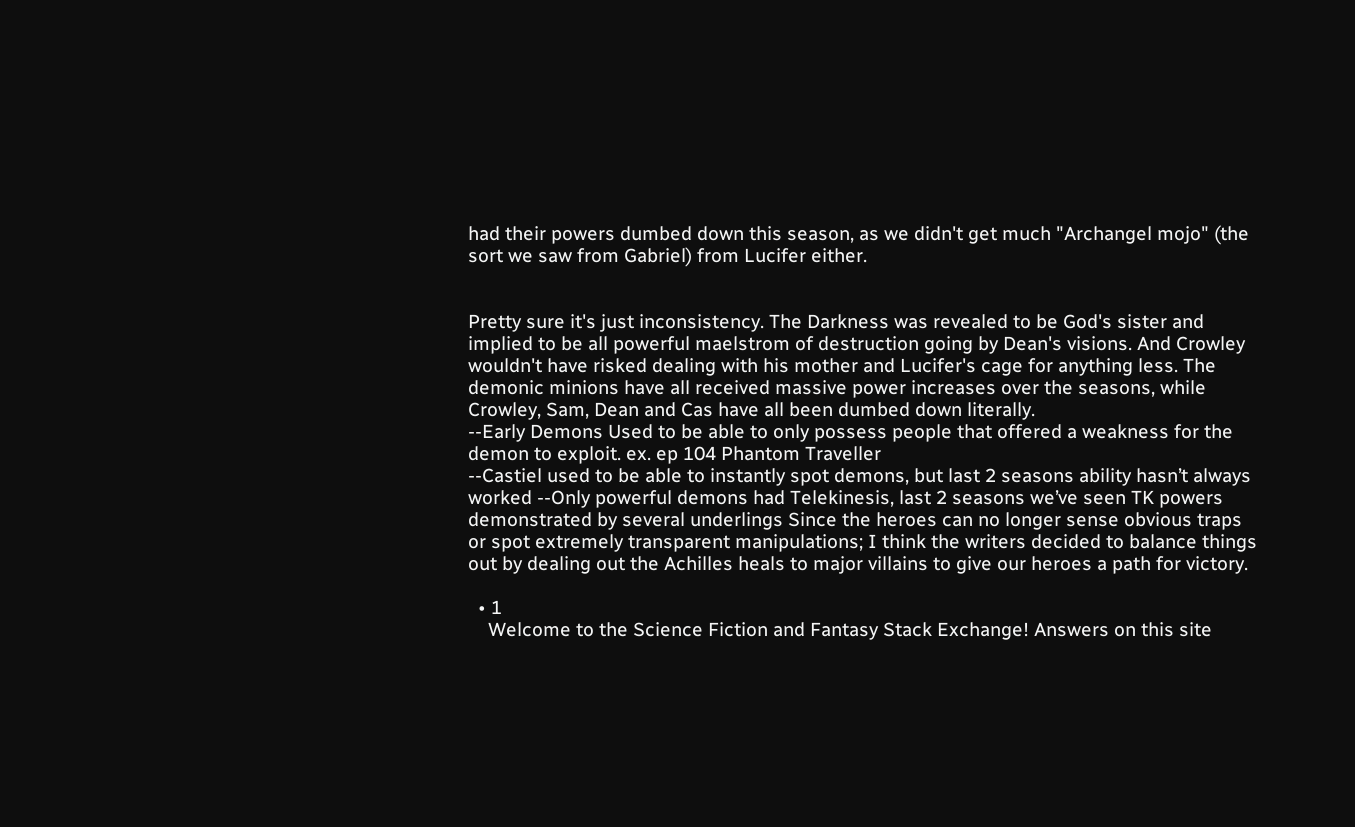had their powers dumbed down this season, as we didn't get much "Archangel mojo" (the sort we saw from Gabriel) from Lucifer either.


Pretty sure it's just inconsistency. The Darkness was revealed to be God's sister and implied to be all powerful maelstrom of destruction going by Dean's visions. And Crowley wouldn't have risked dealing with his mother and Lucifer's cage for anything less. The demonic minions have all received massive power increases over the seasons, while Crowley, Sam, Dean and Cas have all been dumbed down literally.
--Early Demons Used to be able to only possess people that offered a weakness for the demon to exploit. ex. ep 104 Phantom Traveller
--Castiel used to be able to instantly spot demons, but last 2 seasons ability hasn’t always worked --Only powerful demons had Telekinesis, last 2 seasons we’ve seen TK powers demonstrated by several underlings Since the heroes can no longer sense obvious traps or spot extremely transparent manipulations; I think the writers decided to balance things out by dealing out the Achilles heals to major villains to give our heroes a path for victory.

  • 1
    Welcome to the Science Fiction and Fantasy Stack Exchange! Answers on this site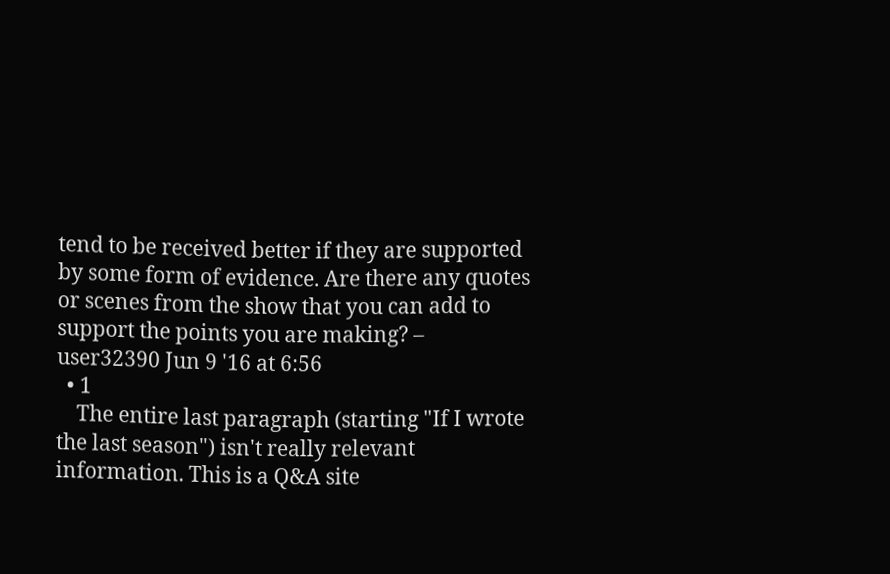tend to be received better if they are supported by some form of evidence. Are there any quotes or scenes from the show that you can add to support the points you are making? – user32390 Jun 9 '16 at 6:56
  • 1
    The entire last paragraph (starting "If I wrote the last season") isn't really relevant information. This is a Q&A site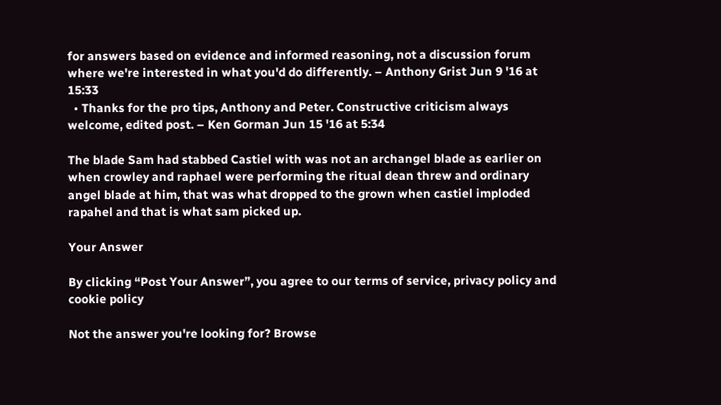for answers based on evidence and informed reasoning, not a discussion forum where we're interested in what you'd do differently. – Anthony Grist Jun 9 '16 at 15:33
  • Thanks for the pro tips, Anthony and Peter. Constructive criticism always welcome, edited post. – Ken Gorman Jun 15 '16 at 5:34

The blade Sam had stabbed Castiel with was not an archangel blade as earlier on when crowley and raphael were performing the ritual dean threw and ordinary angel blade at him, that was what dropped to the grown when castiel imploded rapahel and that is what sam picked up.

Your Answer

By clicking “Post Your Answer”, you agree to our terms of service, privacy policy and cookie policy

Not the answer you're looking for? Browse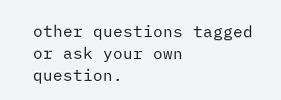other questions tagged or ask your own question.